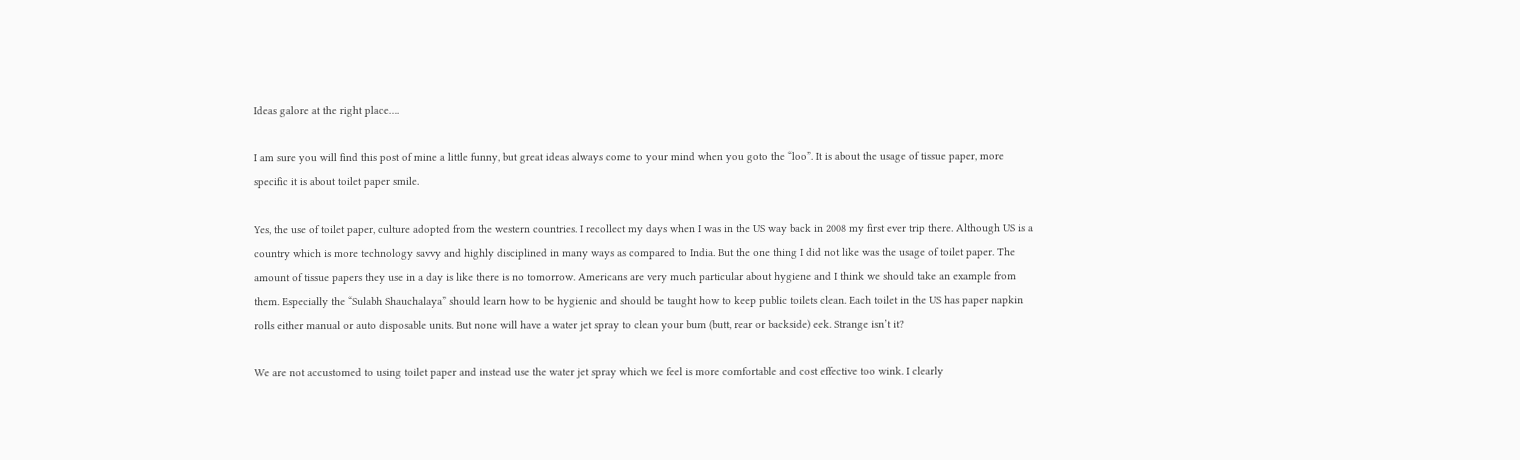Ideas galore at the right place….

I am sure you will find this post of mine a little funny, but great ideas always come to your mind when you goto the “loo”. It is about the usage of tissue paper, more specific it is about toilet paper smile.

Yes, the use of toilet paper, culture adopted from the western countries. I recollect my days when I was in the US way back in 2008 my first ever trip there. Although US is a country which is more technology savvy and highly disciplined in many ways as compared to India. But the one thing I did not like was the usage of toilet paper. The amount of tissue papers they use in a day is like there is no tomorrow. Americans are very much particular about hygiene and I think we should take an example from them. Especially the “Sulabh Shauchalaya” should learn how to be hygienic and should be taught how to keep public toilets clean. Each toilet in the US has paper napkin rolls either manual or auto disposable units. But none will have a water jet spray to clean your bum (butt, rear or backside) eek. Strange isn’t it?

We are not accustomed to using toilet paper and instead use the water jet spray which we feel is more comfortable and cost effective too wink. I clearly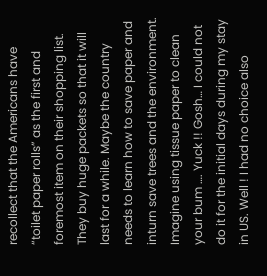recollect that the Americans have “toilet paper rolls” as the first and foremost item on their shopping list. They buy huge packets so that it will last for a while. Maybe the country needs to learn how to save paper and inturn save trees and the environment. Imagine using tissue paper to clean your bum …. Yuck !! Gosh… I could not do it for the initial days during my stay in US. Well ! I had no choice also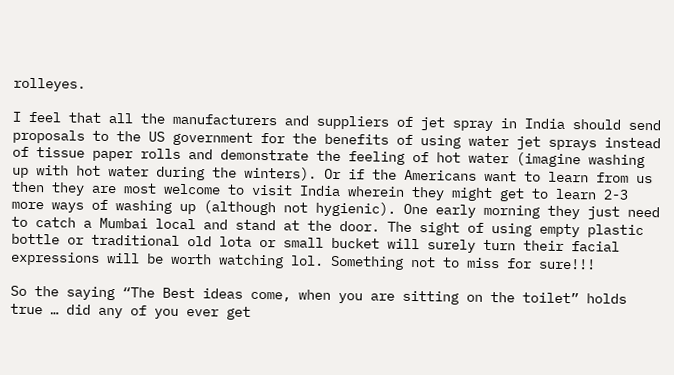rolleyes.

I feel that all the manufacturers and suppliers of jet spray in India should send proposals to the US government for the benefits of using water jet sprays instead of tissue paper rolls and demonstrate the feeling of hot water (imagine washing up with hot water during the winters). Or if the Americans want to learn from us then they are most welcome to visit India wherein they might get to learn 2-3 more ways of washing up (although not hygienic). One early morning they just need to catch a Mumbai local and stand at the door. The sight of using empty plastic bottle or traditional old lota or small bucket will surely turn their facial expressions will be worth watching lol. Something not to miss for sure!!!

So the saying “The Best ideas come, when you are sitting on the toilet” holds true … did any of you ever get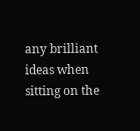any brilliant ideas when sitting on the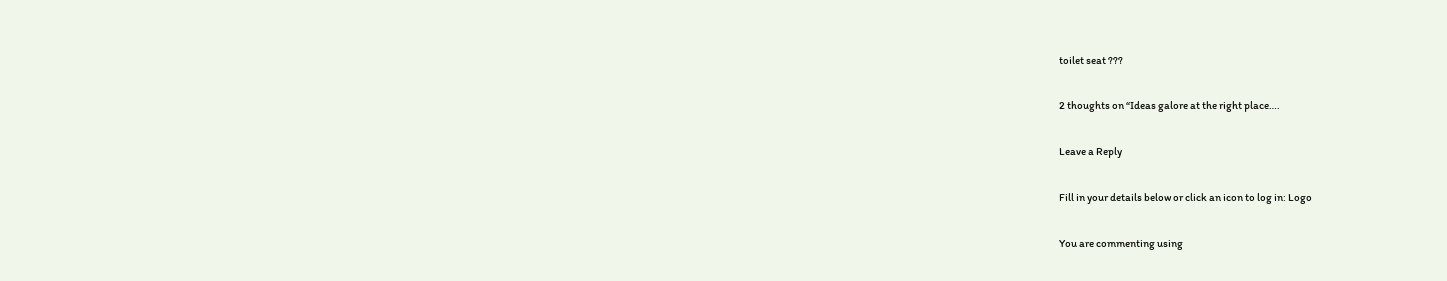toilet seat ???

2 thoughts on “Ideas galore at the right place….

Leave a Reply

Fill in your details below or click an icon to log in: Logo

You are commenting using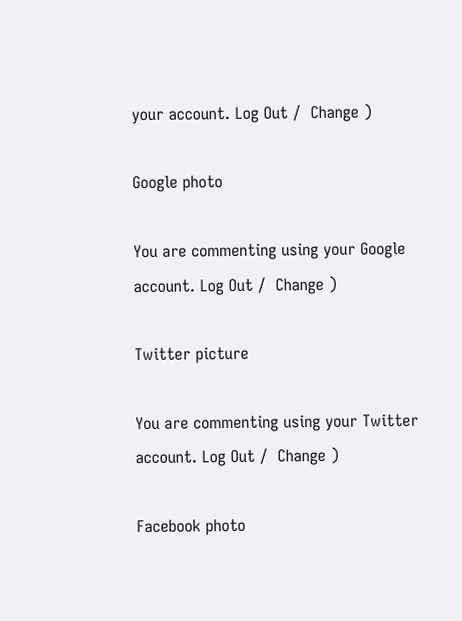your account. Log Out /  Change )

Google photo

You are commenting using your Google account. Log Out /  Change )

Twitter picture

You are commenting using your Twitter account. Log Out /  Change )

Facebook photo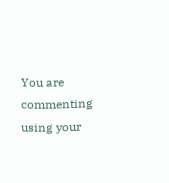You are commenting using your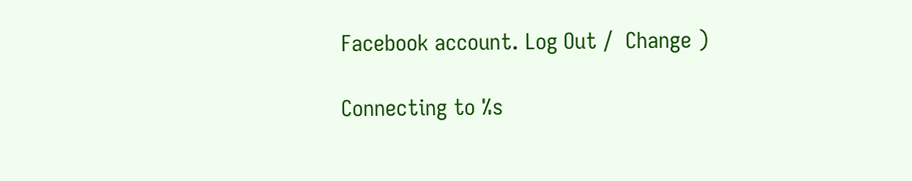Facebook account. Log Out /  Change )

Connecting to %s